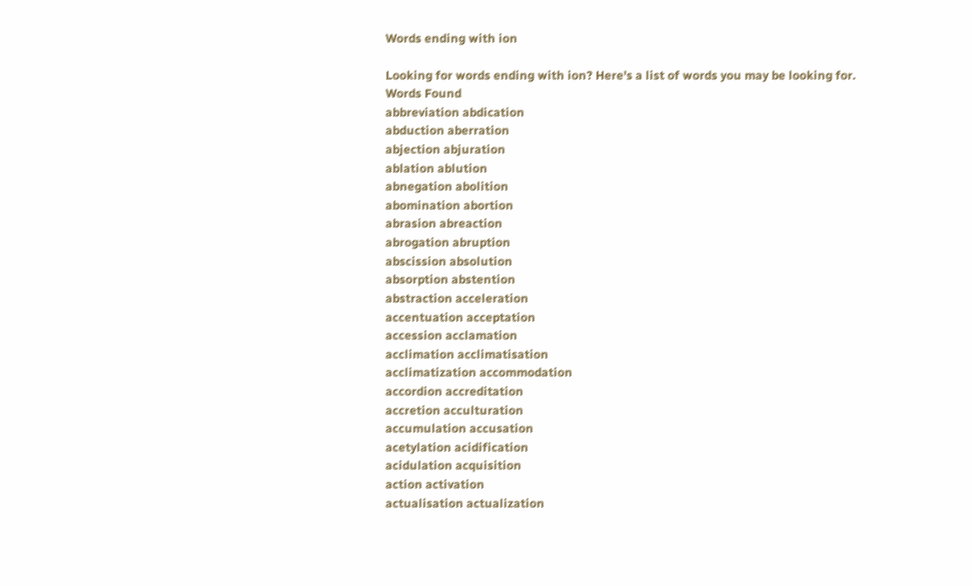Words ending with ion

Looking for words ending with ion? Here's a list of words you may be looking for.
Words Found
abbreviation abdication
abduction aberration
abjection abjuration
ablation ablution
abnegation abolition
abomination abortion
abrasion abreaction
abrogation abruption
abscission absolution
absorption abstention
abstraction acceleration
accentuation acceptation
accession acclamation
acclimation acclimatisation
acclimatization accommodation
accordion accreditation
accretion acculturation
accumulation accusation
acetylation acidification
acidulation acquisition
action activation
actualisation actualization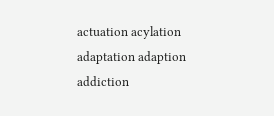actuation acylation
adaptation adaption
addiction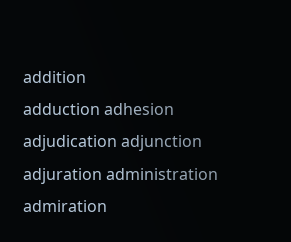addition
adduction adhesion
adjudication adjunction
adjuration administration
admiration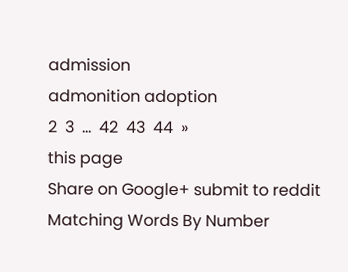admission
admonition adoption
2  3  ...  42  43  44  »
this page
Share on Google+ submit to reddit
Matching Words By Number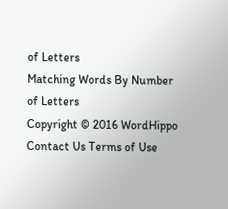of Letters
Matching Words By Number of Letters
Copyright © 2016 WordHippo Contact Us Terms of Use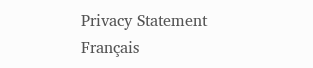Privacy Statement Français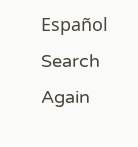Español
Search Again